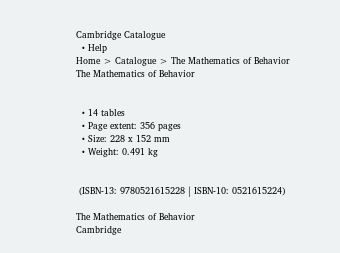Cambridge Catalogue
  • Help
Home > Catalogue > The Mathematics of Behavior
The Mathematics of Behavior


  • 14 tables
  • Page extent: 356 pages
  • Size: 228 x 152 mm
  • Weight: 0.491 kg


 (ISBN-13: 9780521615228 | ISBN-10: 0521615224)

The Mathematics of Behavior
Cambridge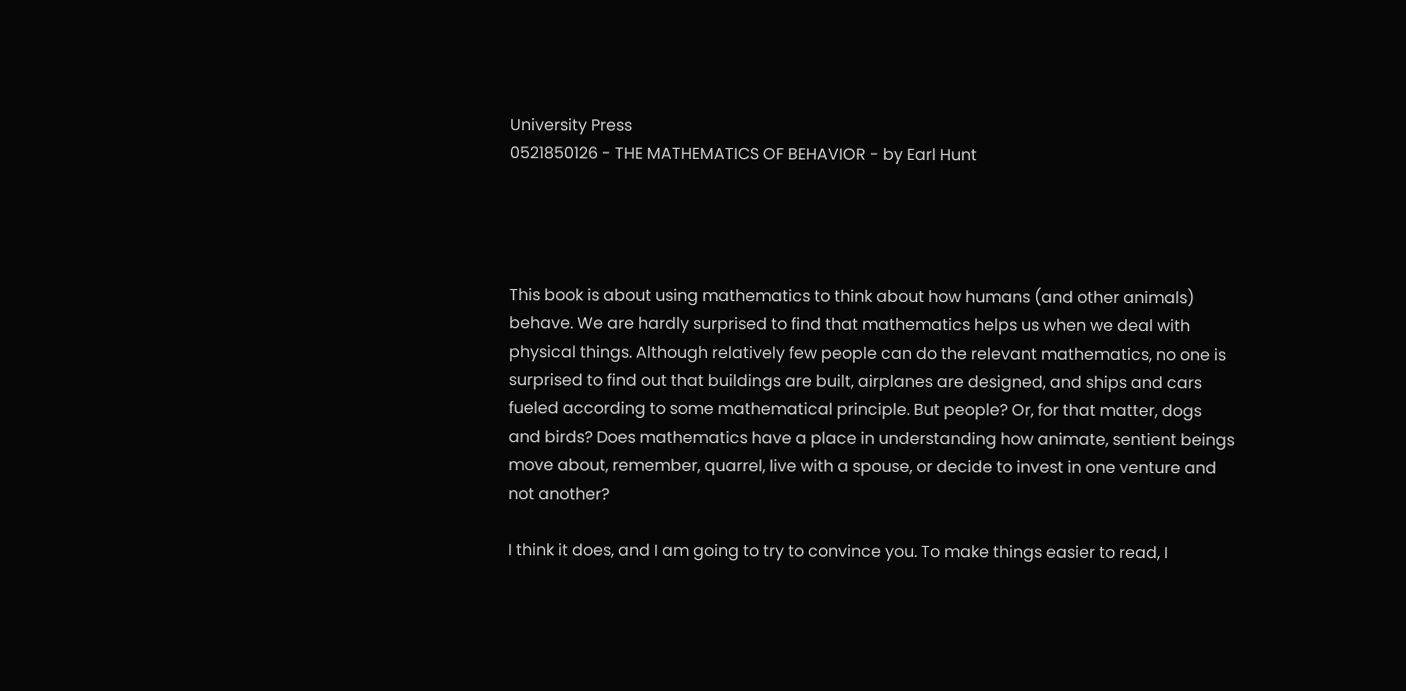University Press
0521850126 - THE MATHEMATICS OF BEHAVIOR - by Earl Hunt




This book is about using mathematics to think about how humans (and other animals) behave. We are hardly surprised to find that mathematics helps us when we deal with physical things. Although relatively few people can do the relevant mathematics, no one is surprised to find out that buildings are built, airplanes are designed, and ships and cars fueled according to some mathematical principle. But people? Or, for that matter, dogs and birds? Does mathematics have a place in understanding how animate, sentient beings move about, remember, quarrel, live with a spouse, or decide to invest in one venture and not another?

I think it does, and I am going to try to convince you. To make things easier to read, I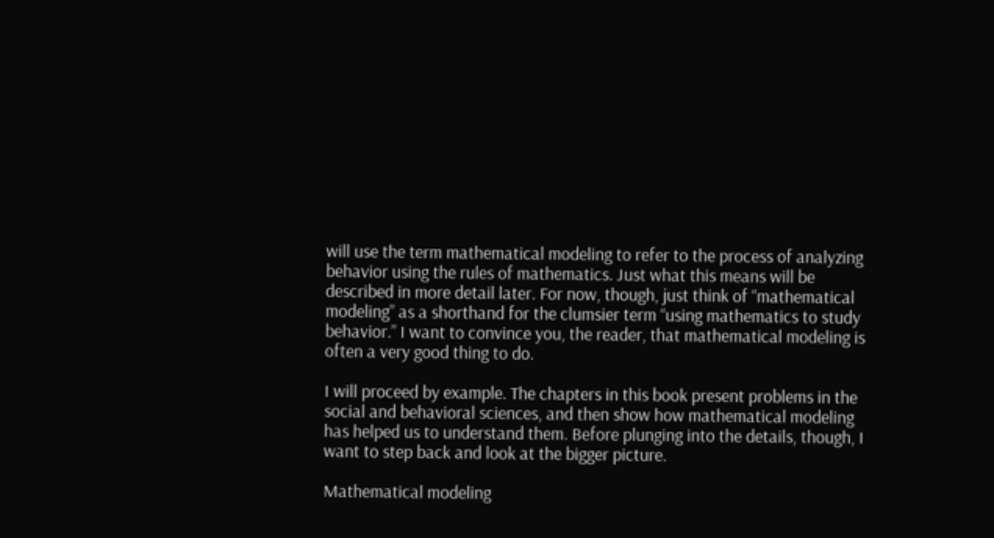will use the term mathematical modeling to refer to the process of analyzing behavior using the rules of mathematics. Just what this means will be described in more detail later. For now, though, just think of “mathematical modeling” as a shorthand for the clumsier term “using mathematics to study behavior.” I want to convince you, the reader, that mathematical modeling is often a very good thing to do.

I will proceed by example. The chapters in this book present problems in the social and behavioral sciences, and then show how mathematical modeling has helped us to understand them. Before plunging into the details, though, I want to step back and look at the bigger picture.

Mathematical modeling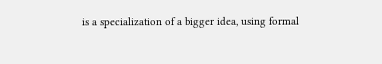is a specialization of a bigger idea, using formal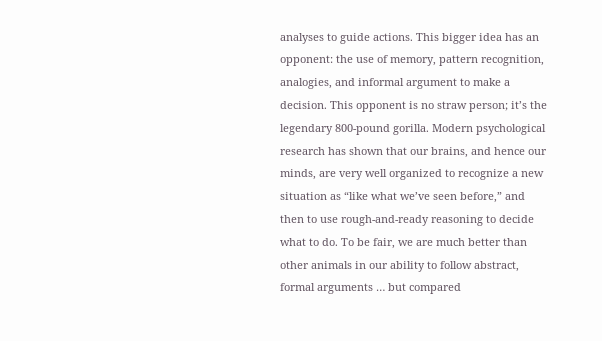analyses to guide actions. This bigger idea has an opponent: the use of memory, pattern recognition, analogies, and informal argument to make a decision. This opponent is no straw person; it’s the legendary 800-pound gorilla. Modern psychological research has shown that our brains, and hence our minds, are very well organized to recognize a new situation as “like what we’ve seen before,” and then to use rough-and-ready reasoning to decide what to do. To be fair, we are much better than other animals in our ability to follow abstract, formal arguments … but compared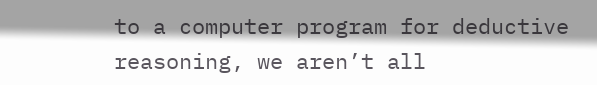to a computer program for deductive reasoning, we aren’t all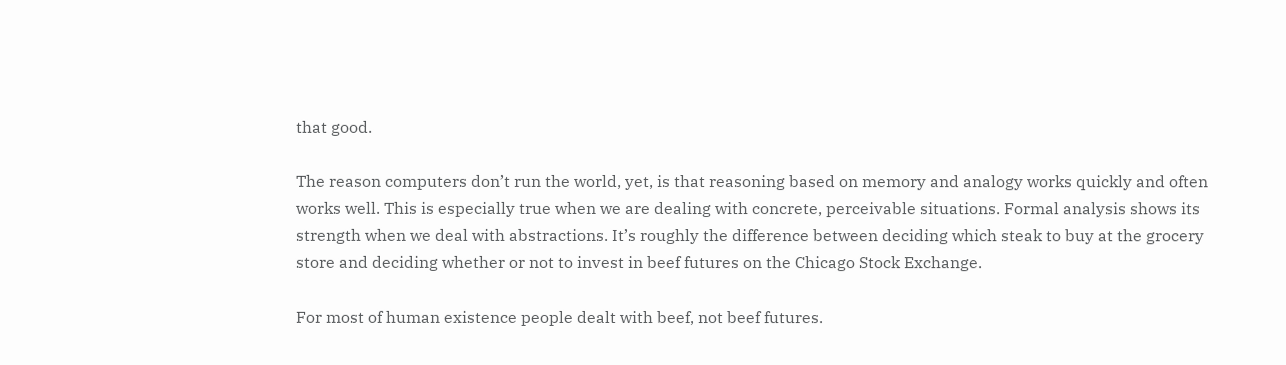that good.

The reason computers don’t run the world, yet, is that reasoning based on memory and analogy works quickly and often works well. This is especially true when we are dealing with concrete, perceivable situations. Formal analysis shows its strength when we deal with abstractions. It’s roughly the difference between deciding which steak to buy at the grocery store and deciding whether or not to invest in beef futures on the Chicago Stock Exchange.

For most of human existence people dealt with beef, not beef futures.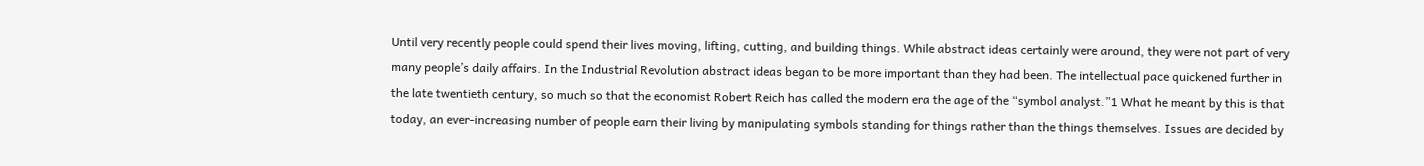Until very recently people could spend their lives moving, lifting, cutting, and building things. While abstract ideas certainly were around, they were not part of very many people’s daily affairs. In the Industrial Revolution abstract ideas began to be more important than they had been. The intellectual pace quickened further in the late twentieth century, so much so that the economist Robert Reich has called the modern era the age of the “symbol analyst.”1 What he meant by this is that today, an ever-increasing number of people earn their living by manipulating symbols standing for things rather than the things themselves. Issues are decided by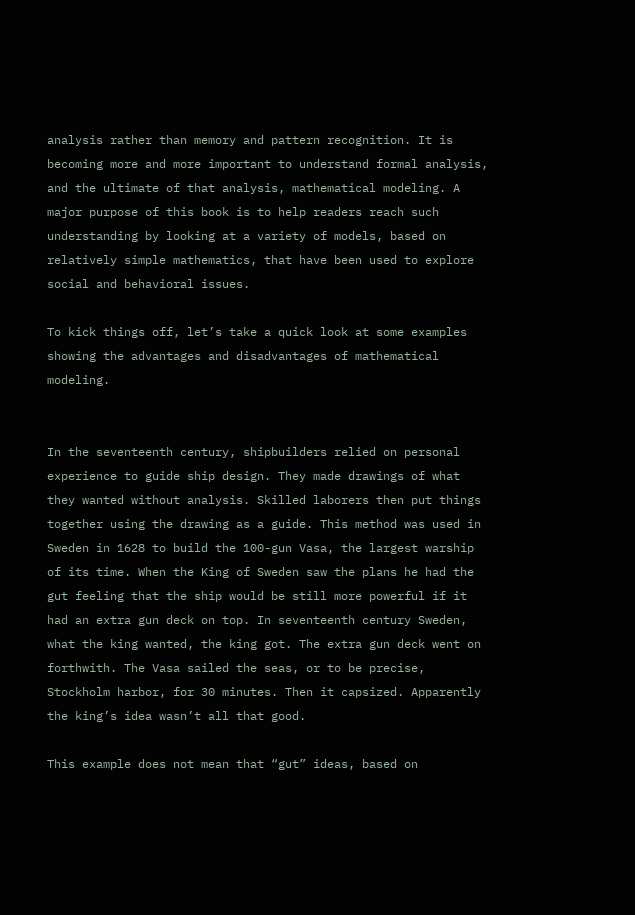analysis rather than memory and pattern recognition. It is becoming more and more important to understand formal analysis, and the ultimate of that analysis, mathematical modeling. A major purpose of this book is to help readers reach such understanding by looking at a variety of models, based on relatively simple mathematics, that have been used to explore social and behavioral issues.

To kick things off, let’s take a quick look at some examples showing the advantages and disadvantages of mathematical modeling.


In the seventeenth century, shipbuilders relied on personal experience to guide ship design. They made drawings of what they wanted without analysis. Skilled laborers then put things together using the drawing as a guide. This method was used in Sweden in 1628 to build the 100-gun Vasa, the largest warship of its time. When the King of Sweden saw the plans he had the gut feeling that the ship would be still more powerful if it had an extra gun deck on top. In seventeenth century Sweden, what the king wanted, the king got. The extra gun deck went on forthwith. The Vasa sailed the seas, or to be precise, Stockholm harbor, for 30 minutes. Then it capsized. Apparently the king’s idea wasn’t all that good.

This example does not mean that “gut” ideas, based on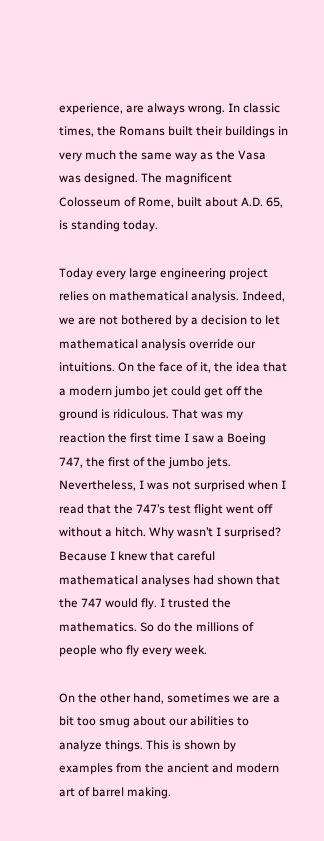experience, are always wrong. In classic times, the Romans built their buildings in very much the same way as the Vasa was designed. The magnificent Colosseum of Rome, built about A.D. 65, is standing today.

Today every large engineering project relies on mathematical analysis. Indeed, we are not bothered by a decision to let mathematical analysis override our intuitions. On the face of it, the idea that a modern jumbo jet could get off the ground is ridiculous. That was my reaction the first time I saw a Boeing 747, the first of the jumbo jets. Nevertheless, I was not surprised when I read that the 747’s test flight went off without a hitch. Why wasn’t I surprised? Because I knew that careful mathematical analyses had shown that the 747 would fly. I trusted the mathematics. So do the millions of people who fly every week.

On the other hand, sometimes we are a bit too smug about our abilities to analyze things. This is shown by examples from the ancient and modern art of barrel making.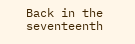Back in the seventeenth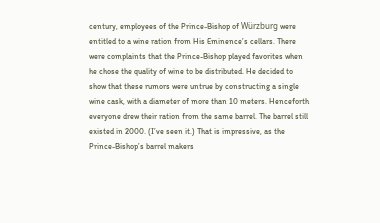century, employees of the Prince-Bishop of Würzburg were entitled to a wine ration from His Eminence’s cellars. There were complaints that the Prince-Bishop played favorites when he chose the quality of wine to be distributed. He decided to show that these rumors were untrue by constructing a single wine cask, with a diameter of more than 10 meters. Henceforth everyone drew their ration from the same barrel. The barrel still existed in 2000. (I’ve seen it.) That is impressive, as the Prince-Bishop’s barrel makers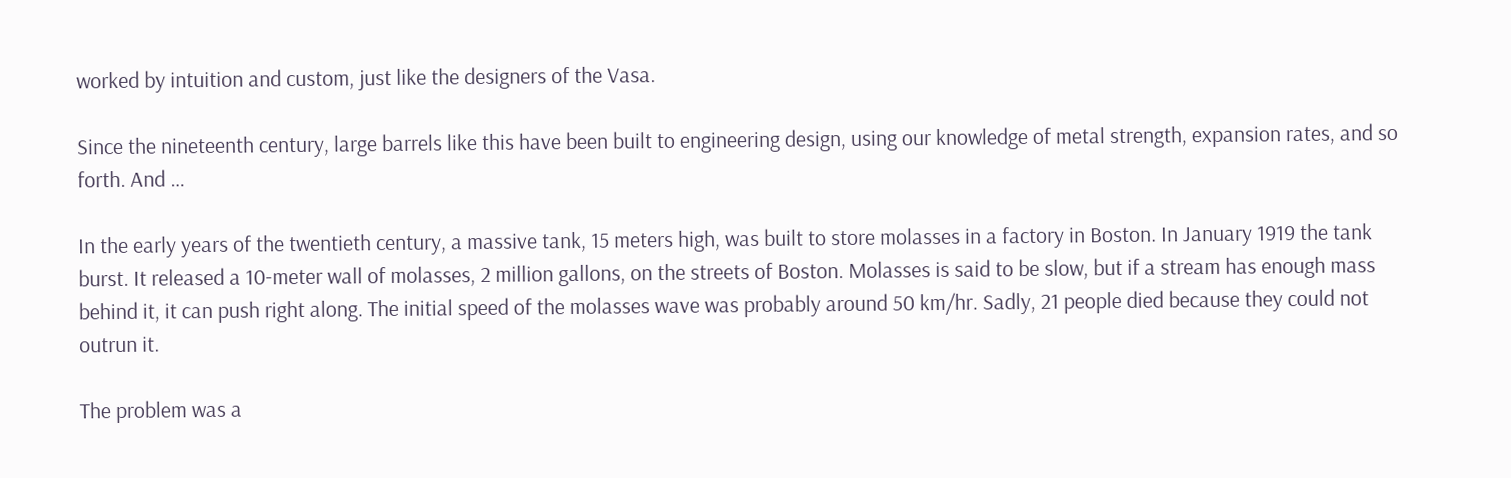worked by intuition and custom, just like the designers of the Vasa.

Since the nineteenth century, large barrels like this have been built to engineering design, using our knowledge of metal strength, expansion rates, and so forth. And …

In the early years of the twentieth century, a massive tank, 15 meters high, was built to store molasses in a factory in Boston. In January 1919 the tank burst. It released a 10-meter wall of molasses, 2 million gallons, on the streets of Boston. Molasses is said to be slow, but if a stream has enough mass behind it, it can push right along. The initial speed of the molasses wave was probably around 50 km/hr. Sadly, 21 people died because they could not outrun it.

The problem was a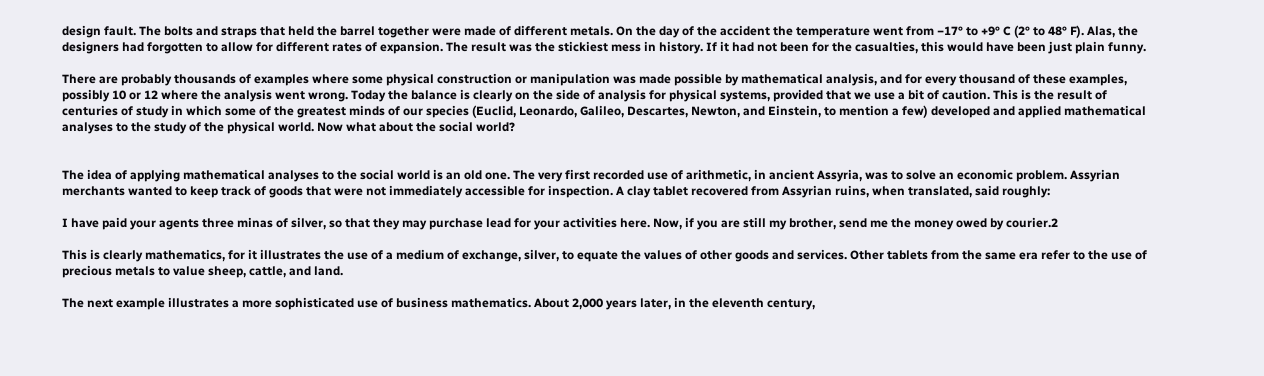design fault. The bolts and straps that held the barrel together were made of different metals. On the day of the accident the temperature went from −17° to +9° C (2° to 48° F). Alas, the designers had forgotten to allow for different rates of expansion. The result was the stickiest mess in history. If it had not been for the casualties, this would have been just plain funny.

There are probably thousands of examples where some physical construction or manipulation was made possible by mathematical analysis, and for every thousand of these examples, possibly 10 or 12 where the analysis went wrong. Today the balance is clearly on the side of analysis for physical systems, provided that we use a bit of caution. This is the result of centuries of study in which some of the greatest minds of our species (Euclid, Leonardo, Galileo, Descartes, Newton, and Einstein, to mention a few) developed and applied mathematical analyses to the study of the physical world. Now what about the social world?


The idea of applying mathematical analyses to the social world is an old one. The very first recorded use of arithmetic, in ancient Assyria, was to solve an economic problem. Assyrian merchants wanted to keep track of goods that were not immediately accessible for inspection. A clay tablet recovered from Assyrian ruins, when translated, said roughly:

I have paid your agents three minas of silver, so that they may purchase lead for your activities here. Now, if you are still my brother, send me the money owed by courier.2

This is clearly mathematics, for it illustrates the use of a medium of exchange, silver, to equate the values of other goods and services. Other tablets from the same era refer to the use of precious metals to value sheep, cattle, and land.

The next example illustrates a more sophisticated use of business mathematics. About 2,000 years later, in the eleventh century,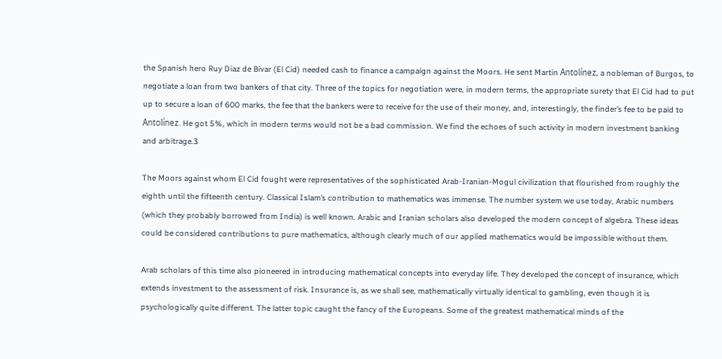the Spanish hero Ruy Diaz de Bivar (El Cid) needed cash to finance a campaign against the Moors. He sent Martin Antolínez, a nobleman of Burgos, to negotiate a loan from two bankers of that city. Three of the topics for negotiation were, in modern terms, the appropriate surety that El Cid had to put up to secure a loan of 600 marks, the fee that the bankers were to receive for the use of their money, and, interestingly, the finder’s fee to be paid to Antolínez. He got 5%, which in modern terms would not be a bad commission. We find the echoes of such activity in modern investment banking and arbitrage.3

The Moors against whom El Cid fought were representatives of the sophisticated Arab-Iranian-Mogul civilization that flourished from roughly the eighth until the fifteenth century. Classical Islam’s contribution to mathematics was immense. The number system we use today, Arabic numbers (which they probably borrowed from India) is well known. Arabic and Iranian scholars also developed the modern concept of algebra. These ideas could be considered contributions to pure mathematics, although clearly much of our applied mathematics would be impossible without them.

Arab scholars of this time also pioneered in introducing mathematical concepts into everyday life. They developed the concept of insurance, which extends investment to the assessment of risk. Insurance is, as we shall see, mathematically virtually identical to gambling, even though it is psychologically quite different. The latter topic caught the fancy of the Europeans. Some of the greatest mathematical minds of the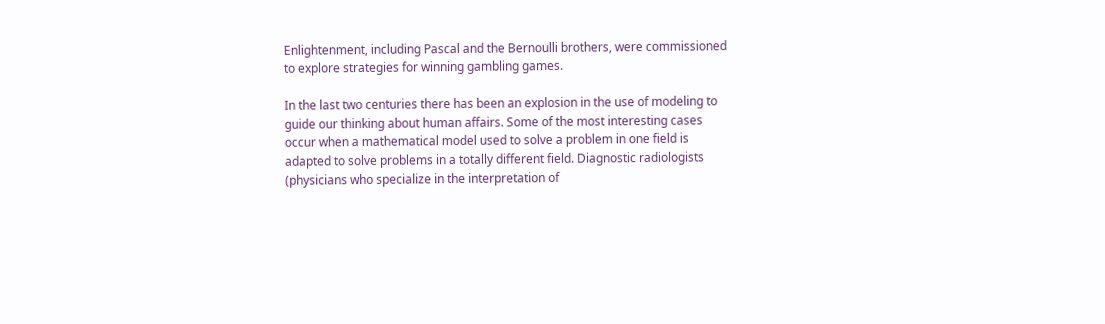Enlightenment, including Pascal and the Bernoulli brothers, were commissioned to explore strategies for winning gambling games.

In the last two centuries there has been an explosion in the use of modeling to guide our thinking about human affairs. Some of the most interesting cases occur when a mathematical model used to solve a problem in one field is adapted to solve problems in a totally different field. Diagnostic radiologists (physicians who specialize in the interpretation of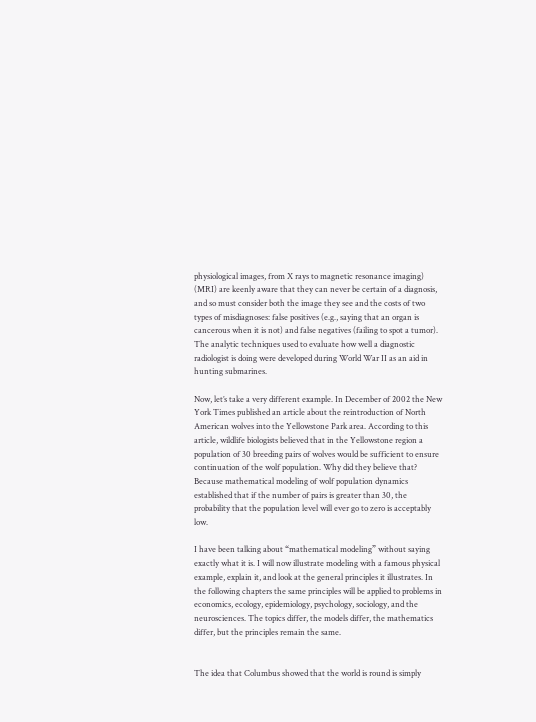physiological images, from X rays to magnetic resonance imaging) (MRI) are keenly aware that they can never be certain of a diagnosis, and so must consider both the image they see and the costs of two types of misdiagnoses: false positives (e.g., saying that an organ is cancerous when it is not) and false negatives (failing to spot a tumor). The analytic techniques used to evaluate how well a diagnostic radiologist is doing were developed during World War II as an aid in hunting submarines.

Now, let’s take a very different example. In December of 2002 the New York Times published an article about the reintroduction of North American wolves into the Yellowstone Park area. According to this article, wildlife biologists believed that in the Yellowstone region a population of 30 breeding pairs of wolves would be sufficient to ensure continuation of the wolf population. Why did they believe that? Because mathematical modeling of wolf population dynamics established that if the number of pairs is greater than 30, the probability that the population level will ever go to zero is acceptably low.

I have been talking about “mathematical modeling” without saying exactly what it is. I will now illustrate modeling with a famous physical example, explain it, and look at the general principles it illustrates. In the following chapters the same principles will be applied to problems in economics, ecology, epidemiology, psychology, sociology, and the neurosciences. The topics differ, the models differ, the mathematics differ, but the principles remain the same.


The idea that Columbus showed that the world is round is simply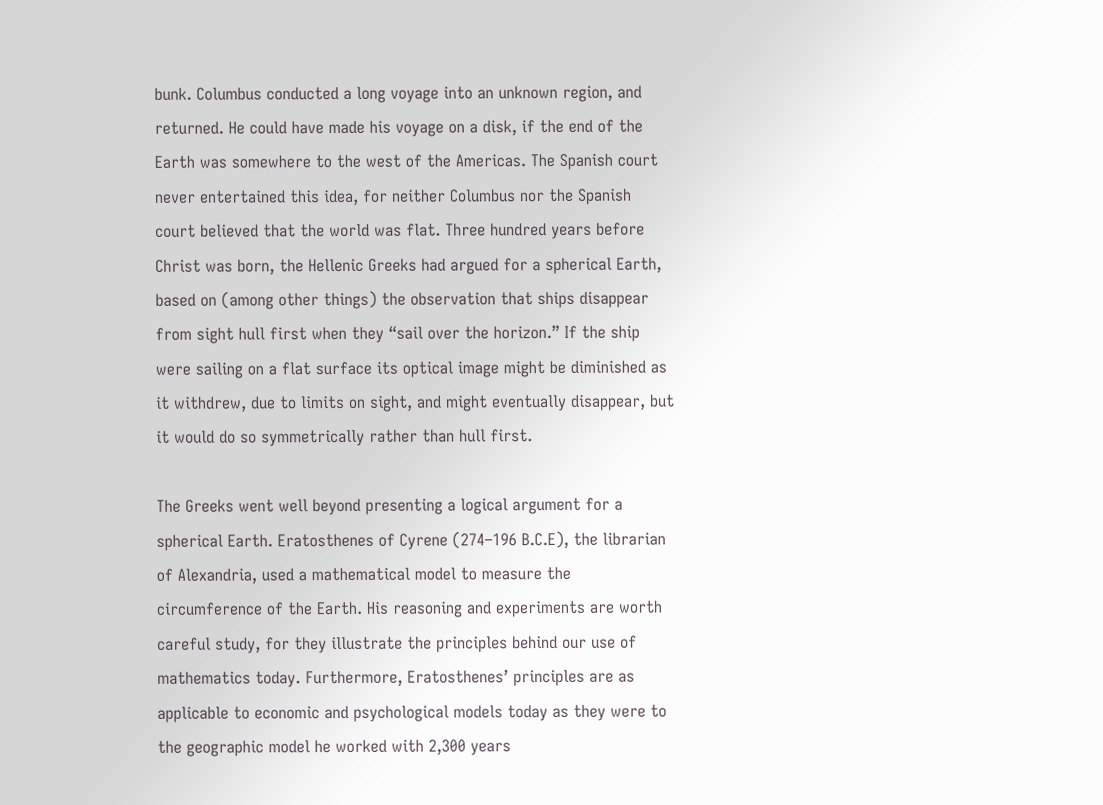bunk. Columbus conducted a long voyage into an unknown region, and returned. He could have made his voyage on a disk, if the end of the Earth was somewhere to the west of the Americas. The Spanish court never entertained this idea, for neither Columbus nor the Spanish court believed that the world was flat. Three hundred years before Christ was born, the Hellenic Greeks had argued for a spherical Earth, based on (among other things) the observation that ships disappear from sight hull first when they “sail over the horizon.” If the ship were sailing on a flat surface its optical image might be diminished as it withdrew, due to limits on sight, and might eventually disappear, but it would do so symmetrically rather than hull first.

The Greeks went well beyond presenting a logical argument for a spherical Earth. Eratosthenes of Cyrene (274–196 B.C.E), the librarian of Alexandria, used a mathematical model to measure the circumference of the Earth. His reasoning and experiments are worth careful study, for they illustrate the principles behind our use of mathematics today. Furthermore, Eratosthenes’ principles are as applicable to economic and psychological models today as they were to the geographic model he worked with 2,300 years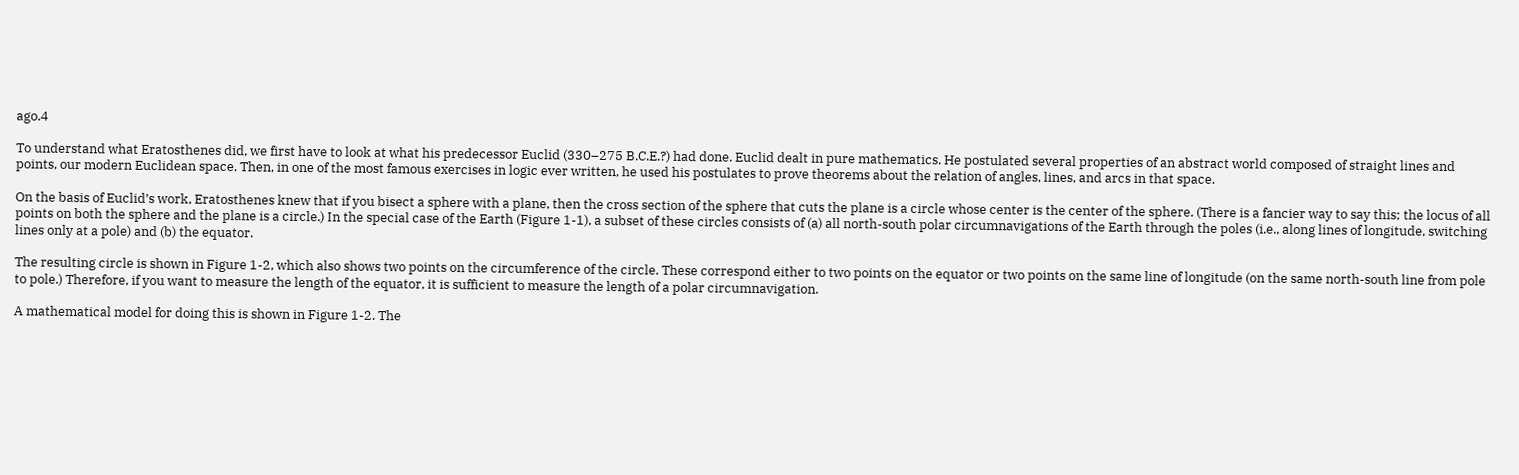ago.4

To understand what Eratosthenes did, we first have to look at what his predecessor Euclid (330–275 B.C.E.?) had done. Euclid dealt in pure mathematics. He postulated several properties of an abstract world composed of straight lines and points, our modern Euclidean space. Then, in one of the most famous exercises in logic ever written, he used his postulates to prove theorems about the relation of angles, lines, and arcs in that space.

On the basis of Euclid’s work, Eratosthenes knew that if you bisect a sphere with a plane, then the cross section of the sphere that cuts the plane is a circle whose center is the center of the sphere. (There is a fancier way to say this; the locus of all points on both the sphere and the plane is a circle.) In the special case of the Earth (Figure 1-1), a subset of these circles consists of (a) all north-south polar circumnavigations of the Earth through the poles (i.e., along lines of longitude, switching lines only at a pole) and (b) the equator.

The resulting circle is shown in Figure 1-2, which also shows two points on the circumference of the circle. These correspond either to two points on the equator or two points on the same line of longitude (on the same north-south line from pole to pole.) Therefore, if you want to measure the length of the equator, it is sufficient to measure the length of a polar circumnavigation.

A mathematical model for doing this is shown in Figure 1-2. The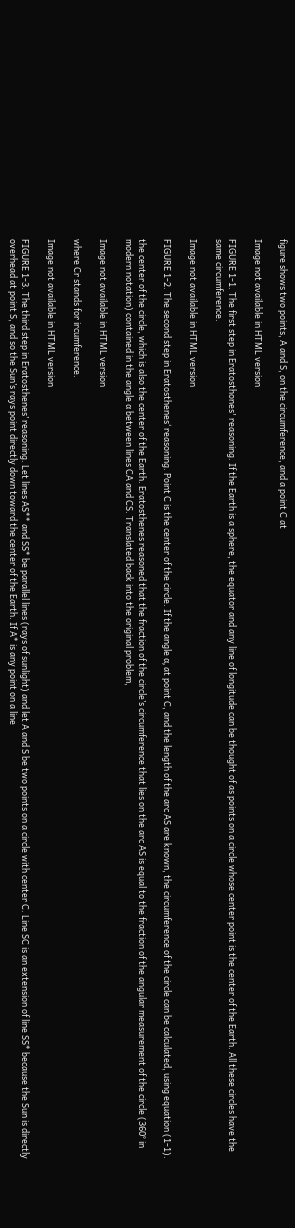figure shows two points, A and S, on the circumference, and a point C at

Image not available in HTML version

FIGURE 1-1. The first step in Eratosthones' reasoning. If the Earth is a sphere, the equator and any line of longitude can be thought of as points on a circle whose center point is the center of the Earth. All these circles have the same circumference.

Image not available in HTML version

FIGURE 1-2. The second step in Eratosthenes‘ reasoning. Point C is the center of the circle. If the angle α, at point C, and the length of the arc AS are known, the circumference of the circle can be calculated, using equation (1-1).

the center of the circle, which is also the center of the Earth. Eratosthenes reasoned that the fraction of the circle’s circumference that lies on the arc AS is equal to the fraction of the angular measurement of the circle (360° in modern notation) contained in the angle α between lines CA and CS. Translated back into the original problem,

Image not available in HTML version

where Cr stands for ircumference.

Image not available in HTML version

FIGURE 1-3. The third step in Eratosthenes’ reasoning. Let lines AS** and SS* be parallel lines (rays of sunlight) and let A and S be two points on a circle with center C. Line SC is an extension of line SS* because the Sun is directly overhead at point S, and so the Sun’s rays point directly down toward the center of the Earth. If A* is any point on a line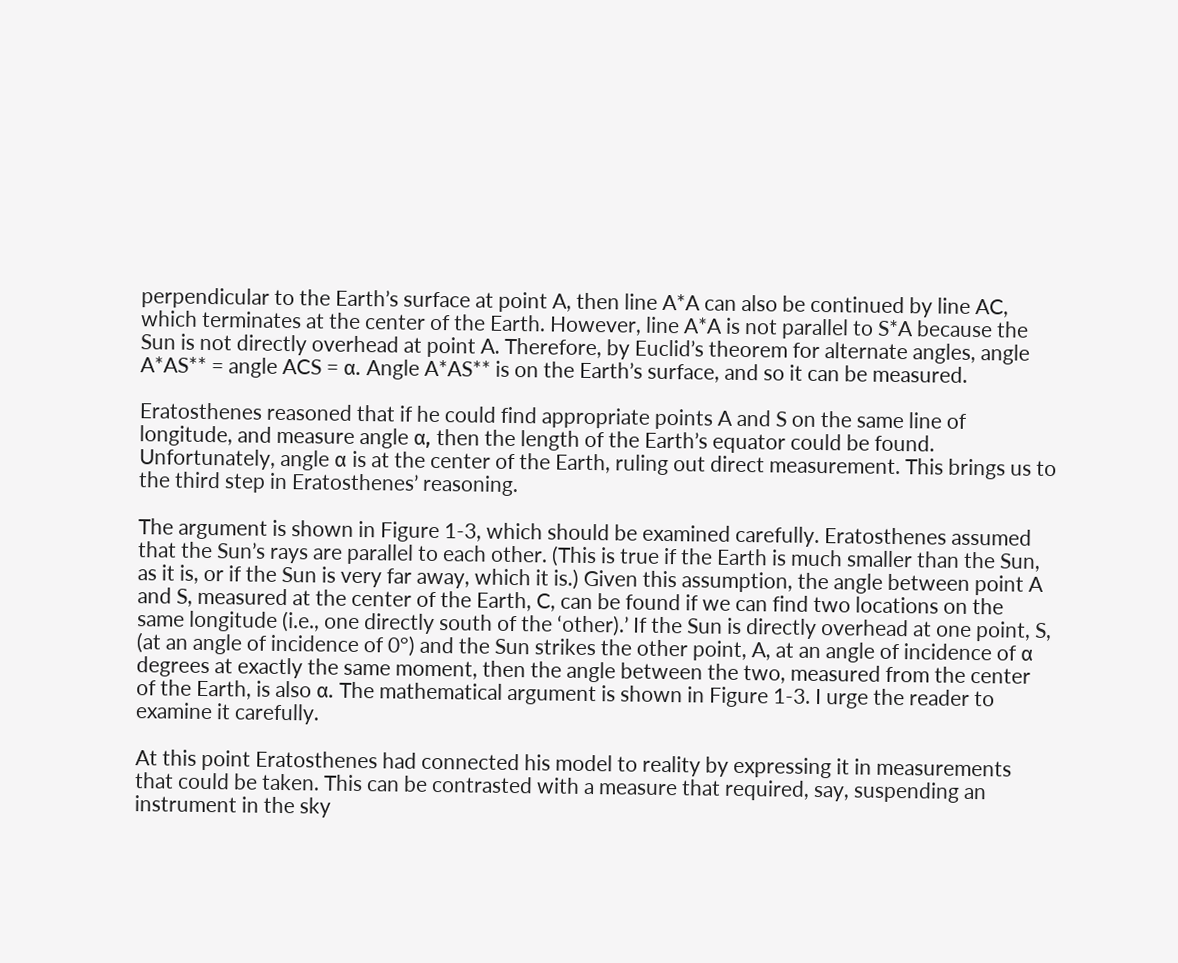perpendicular to the Earth’s surface at point A, then line A*A can also be continued by line AC, which terminates at the center of the Earth. However, line A*A is not parallel to S*A because the Sun is not directly overhead at point A. Therefore, by Euclid’s theorem for alternate angles, angle A*AS** = angle ACS = α. Angle A*AS** is on the Earth’s surface, and so it can be measured.

Eratosthenes reasoned that if he could find appropriate points A and S on the same line of longitude, and measure angle α, then the length of the Earth’s equator could be found. Unfortunately, angle α is at the center of the Earth, ruling out direct measurement. This brings us to the third step in Eratosthenes’ reasoning.

The argument is shown in Figure 1-3, which should be examined carefully. Eratosthenes assumed that the Sun’s rays are parallel to each other. (This is true if the Earth is much smaller than the Sun, as it is, or if the Sun is very far away, which it is.) Given this assumption, the angle between point A and S, measured at the center of the Earth, C, can be found if we can find two locations on the same longitude (i.e., one directly south of the ‘other).’ If the Sun is directly overhead at one point, S, (at an angle of incidence of 0°) and the Sun strikes the other point, A, at an angle of incidence of α degrees at exactly the same moment, then the angle between the two, measured from the center of the Earth, is also α. The mathematical argument is shown in Figure 1-3. I urge the reader to examine it carefully.

At this point Eratosthenes had connected his model to reality by expressing it in measurements that could be taken. This can be contrasted with a measure that required, say, suspending an instrument in the sky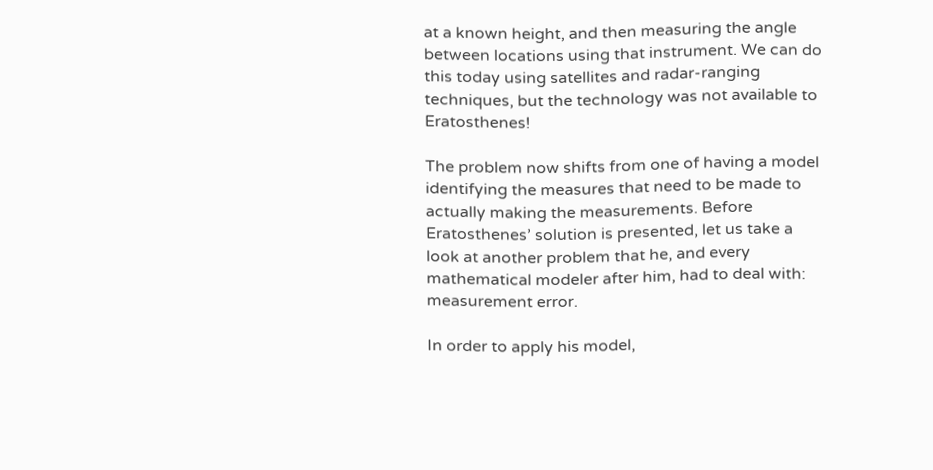at a known height, and then measuring the angle between locations using that instrument. We can do this today using satellites and radar-ranging techniques, but the technology was not available to Eratosthenes!

The problem now shifts from one of having a model identifying the measures that need to be made to actually making the measurements. Before Eratosthenes’ solution is presented, let us take a look at another problem that he, and every mathematical modeler after him, had to deal with: measurement error.

In order to apply his model,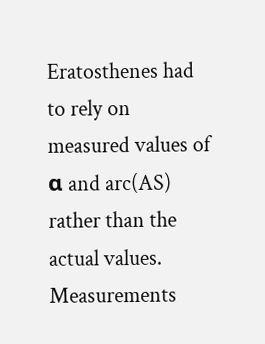Eratosthenes had to rely on measured values of α and arc(AS) rather than the actual values. Measurements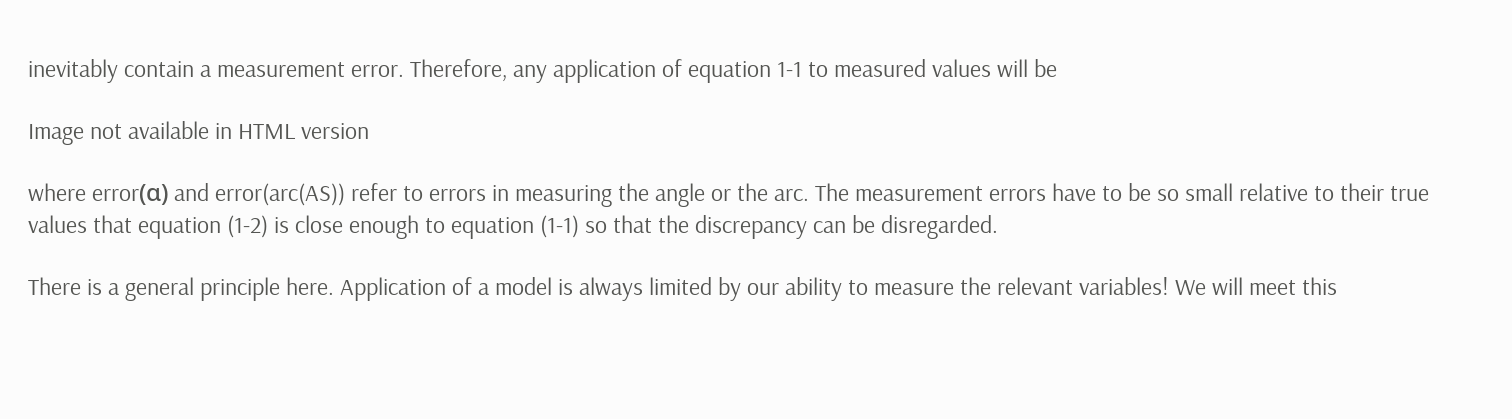inevitably contain a measurement error. Therefore, any application of equation 1-1 to measured values will be

Image not available in HTML version

where error(α) and error(arc(AS)) refer to errors in measuring the angle or the arc. The measurement errors have to be so small relative to their true values that equation (1-2) is close enough to equation (1-1) so that the discrepancy can be disregarded.

There is a general principle here. Application of a model is always limited by our ability to measure the relevant variables! We will meet this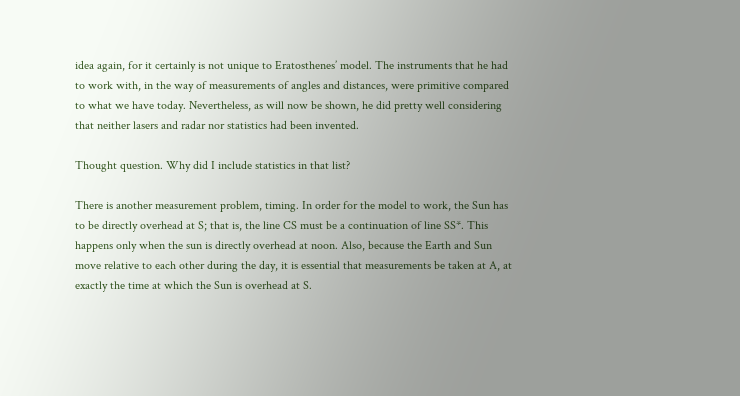idea again, for it certainly is not unique to Eratosthenes’ model. The instruments that he had to work with, in the way of measurements of angles and distances, were primitive compared to what we have today. Nevertheless, as will now be shown, he did pretty well considering that neither lasers and radar nor statistics had been invented.

Thought question. Why did I include statistics in that list?

There is another measurement problem, timing. In order for the model to work, the Sun has to be directly overhead at S; that is, the line CS must be a continuation of line SS*. This happens only when the sun is directly overhead at noon. Also, because the Earth and Sun move relative to each other during the day, it is essential that measurements be taken at A, at exactly the time at which the Sun is overhead at S.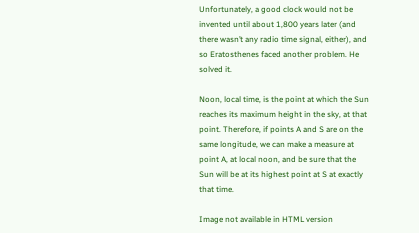Unfortunately, a good clock would not be invented until about 1,800 years later (and there wasn’t any radio time signal, either), and so Eratosthenes faced another problem. He solved it.

Noon, local time, is the point at which the Sun reaches its maximum height in the sky, at that point. Therefore, if points A and S are on the same longitude, we can make a measure at point A, at local noon, and be sure that the Sun will be at its highest point at S at exactly that time.

Image not available in HTML version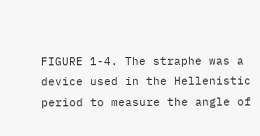FIGURE 1-4. The straphe was a device used in the Hellenistic period to measure the angle of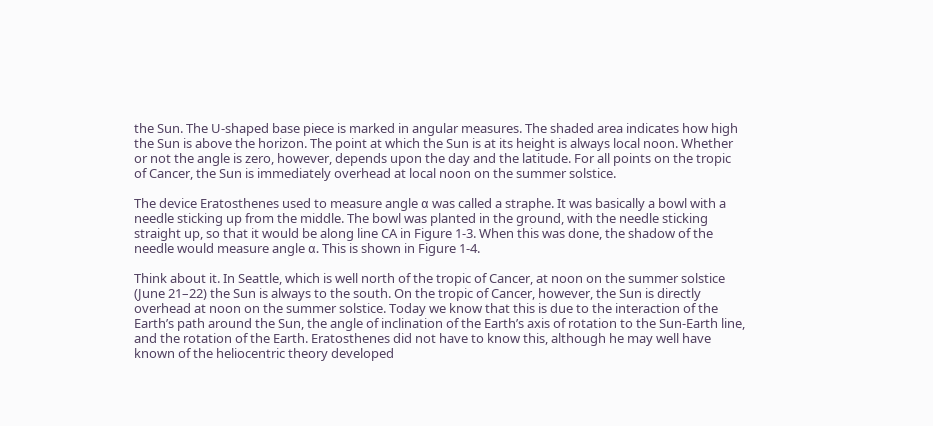the Sun. The U-shaped base piece is marked in angular measures. The shaded area indicates how high the Sun is above the horizon. The point at which the Sun is at its height is always local noon. Whether or not the angle is zero, however, depends upon the day and the latitude. For all points on the tropic of Cancer, the Sun is immediately overhead at local noon on the summer solstice.

The device Eratosthenes used to measure angle α was called a straphe. It was basically a bowl with a needle sticking up from the middle. The bowl was planted in the ground, with the needle sticking straight up, so that it would be along line CA in Figure 1-3. When this was done, the shadow of the needle would measure angle α. This is shown in Figure 1-4.

Think about it. In Seattle, which is well north of the tropic of Cancer, at noon on the summer solstice (June 21–22) the Sun is always to the south. On the tropic of Cancer, however, the Sun is directly overhead at noon on the summer solstice. Today we know that this is due to the interaction of the Earth’s path around the Sun, the angle of inclination of the Earth’s axis of rotation to the Sun-Earth line, and the rotation of the Earth. Eratosthenes did not have to know this, although he may well have known of the heliocentric theory developed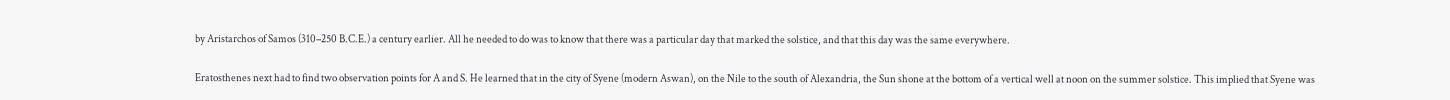by Aristarchos of Samos (310–250 B.C.E.) a century earlier. All he needed to do was to know that there was a particular day that marked the solstice, and that this day was the same everywhere.

Eratosthenes next had to find two observation points for A and S. He learned that in the city of Syene (modern Aswan), on the Nile to the south of Alexandria, the Sun shone at the bottom of a vertical well at noon on the summer solstice. This implied that Syene was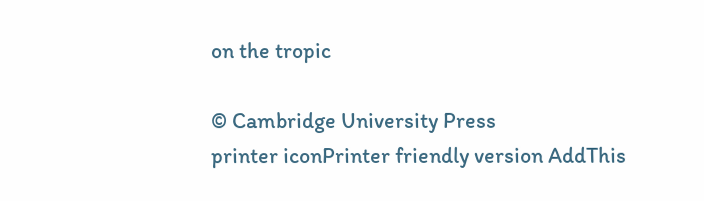on the tropic

© Cambridge University Press
printer iconPrinter friendly version AddThis